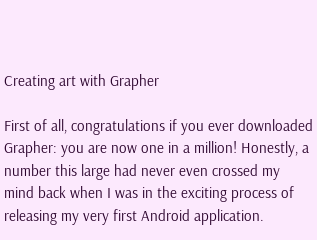Creating art with Grapher

First of all, congratulations if you ever downloaded Grapher: you are now one in a million! Honestly, a number this large had never even crossed my mind back when I was in the exciting process of releasing my very first Android application.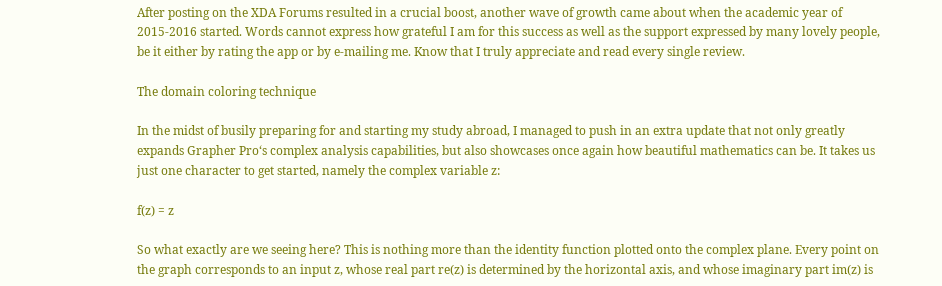After posting on the XDA Forums resulted in a crucial boost, another wave of growth came about when the academic year of 2015-2016 started. Words cannot express how grateful I am for this success as well as the support expressed by many lovely people, be it either by rating the app or by e-mailing me. Know that I truly appreciate and read every single review.

The domain coloring technique

In the midst of busily preparing for and starting my study abroad, I managed to push in an extra update that not only greatly expands Grapher Pro‘s complex analysis capabilities, but also showcases once again how beautiful mathematics can be. It takes us just one character to get started, namely the complex variable z:

f(z) = z

So what exactly are we seeing here? This is nothing more than the identity function plotted onto the complex plane. Every point on the graph corresponds to an input z, whose real part re(z) is determined by the horizontal axis, and whose imaginary part im(z) is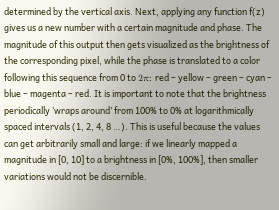determined by the vertical axis. Next, applying any function f(z) gives us a new number with a certain magnitude and phase. The magnitude of this output then gets visualized as the brightness of the corresponding pixel, while the phase is translated to a color following this sequence from 0 to 2π: red – yellow – green – cyan – blue – magenta – red. It is important to note that the brightness periodically ‘wraps around’ from 100% to 0% at logarithmically spaced intervals (1, 2, 4, 8 …). This is useful because the values can get arbitrarily small and large: if we linearly mapped a magnitude in [0, 10] to a brightness in [0%, 100%], then smaller variations would not be discernible.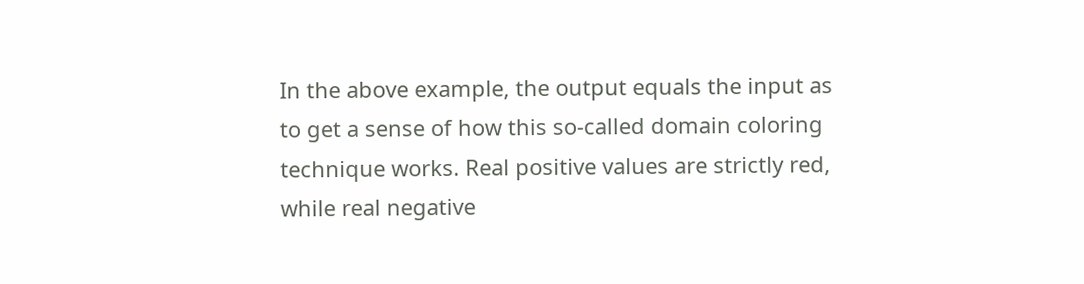In the above example, the output equals the input as to get a sense of how this so-called domain coloring technique works. Real positive values are strictly red, while real negative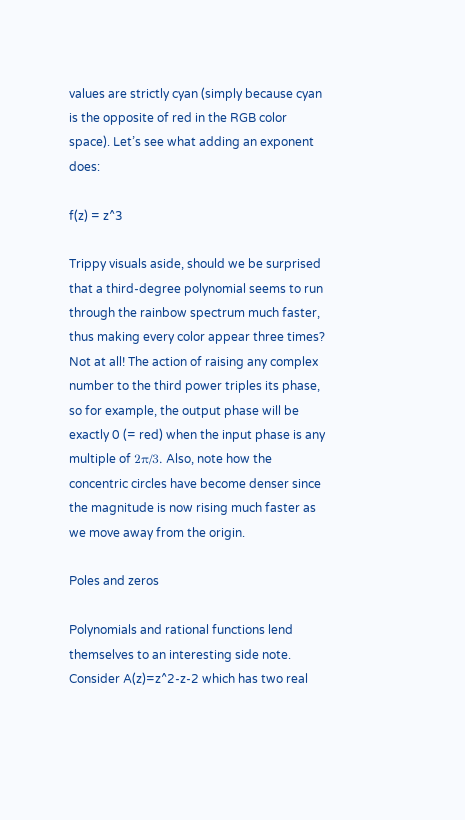values are strictly cyan (simply because cyan is the opposite of red in the RGB color space). Let’s see what adding an exponent does:

f(z) = z^3

Trippy visuals aside, should we be surprised that a third-degree polynomial seems to run through the rainbow spectrum much faster, thus making every color appear three times? Not at all! The action of raising any complex number to the third power triples its phase, so for example, the output phase will be exactly 0 (= red) when the input phase is any multiple of 2π/3. Also, note how the concentric circles have become denser since the magnitude is now rising much faster as we move away from the origin.

Poles and zeros

Polynomials and rational functions lend themselves to an interesting side note. Consider A(z)=z^2-z-2 which has two real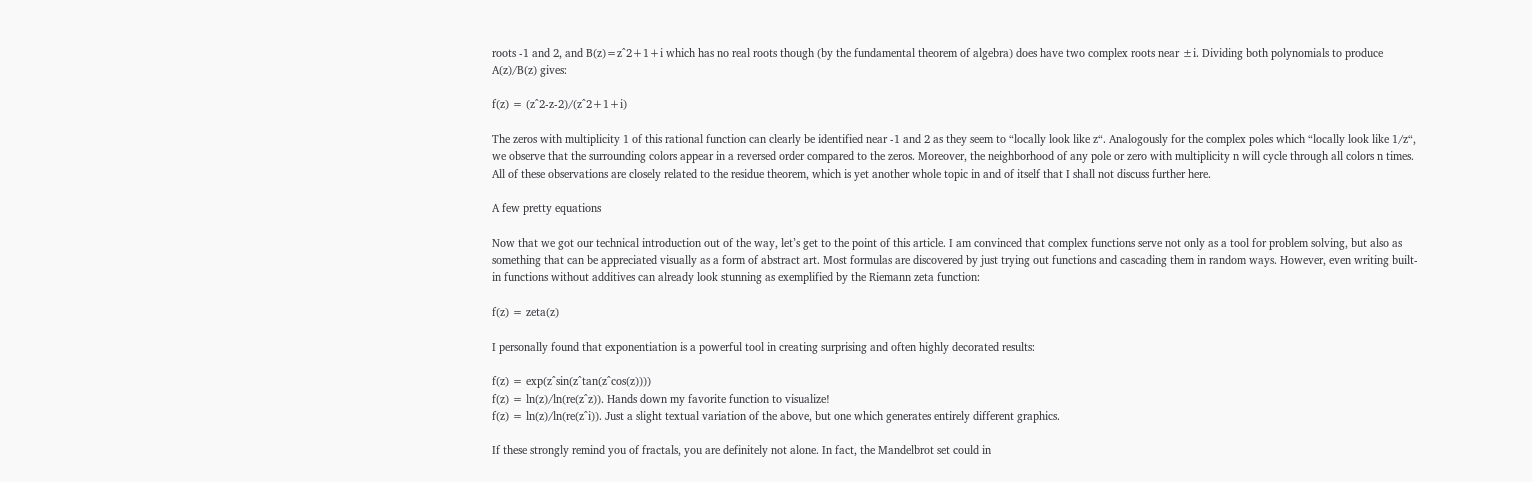roots -1 and 2, and B(z)=z^2+1+i which has no real roots though (by the fundamental theorem of algebra) does have two complex roots near ±i. Dividing both polynomials to produce A(z)/B(z) gives:

f(z) = (z^2-z-2)/(z^2+1+i)

The zeros with multiplicity 1 of this rational function can clearly be identified near -1 and 2 as they seem to “locally look like z“. Analogously for the complex poles which “locally look like 1/z“, we observe that the surrounding colors appear in a reversed order compared to the zeros. Moreover, the neighborhood of any pole or zero with multiplicity n will cycle through all colors n times. All of these observations are closely related to the residue theorem, which is yet another whole topic in and of itself that I shall not discuss further here.

A few pretty equations

Now that we got our technical introduction out of the way, let’s get to the point of this article. I am convinced that complex functions serve not only as a tool for problem solving, but also as something that can be appreciated visually as a form of abstract art. Most formulas are discovered by just trying out functions and cascading them in random ways. However, even writing built-in functions without additives can already look stunning as exemplified by the Riemann zeta function:

f(z) = zeta(z)

I personally found that exponentiation is a powerful tool in creating surprising and often highly decorated results:

f(z) = exp(z^sin(z^tan(z^cos(z))))
f(z) = ln(z)/ln(re(z^z)). Hands down my favorite function to visualize!
f(z) = ln(z)/ln(re(z^i)). Just a slight textual variation of the above, but one which generates entirely different graphics.

If these strongly remind you of fractals, you are definitely not alone. In fact, the Mandelbrot set could in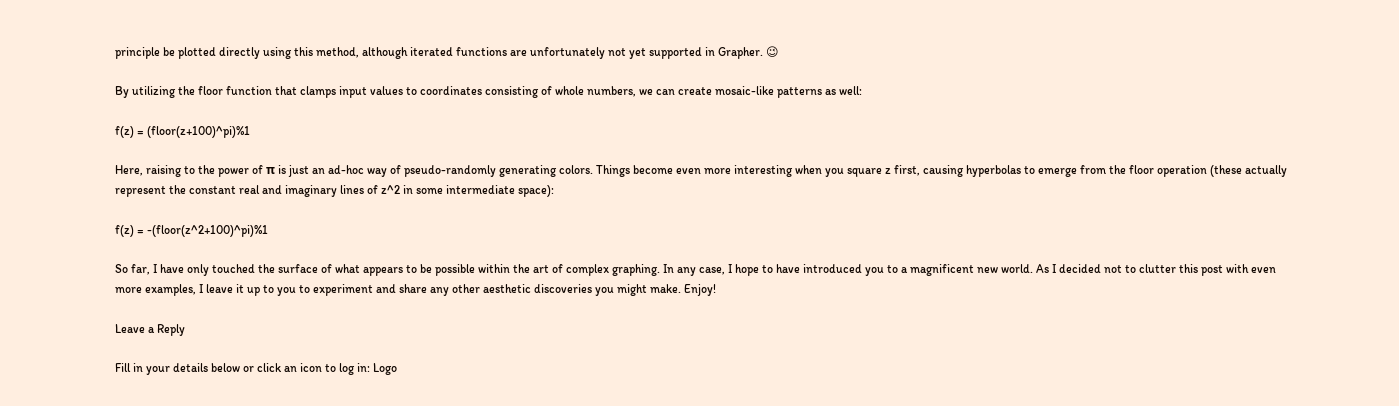principle be plotted directly using this method, although iterated functions are unfortunately not yet supported in Grapher. 😉

By utilizing the floor function that clamps input values to coordinates consisting of whole numbers, we can create mosaic-like patterns as well:

f(z) = (floor(z+100)^pi)%1

Here, raising to the power of π is just an ad-hoc way of pseudo-randomly generating colors. Things become even more interesting when you square z first, causing hyperbolas to emerge from the floor operation (these actually represent the constant real and imaginary lines of z^2 in some intermediate space):

f(z) = -(floor(z^2+100)^pi)%1

So far, I have only touched the surface of what appears to be possible within the art of complex graphing. In any case, I hope to have introduced you to a magnificent new world. As I decided not to clutter this post with even more examples, I leave it up to you to experiment and share any other aesthetic discoveries you might make. Enjoy!

Leave a Reply

Fill in your details below or click an icon to log in: Logo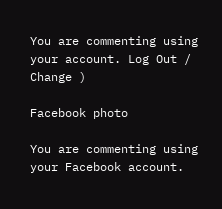You are commenting using your account. Log Out /  Change )

Facebook photo

You are commenting using your Facebook account.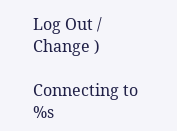Log Out /  Change )

Connecting to %s